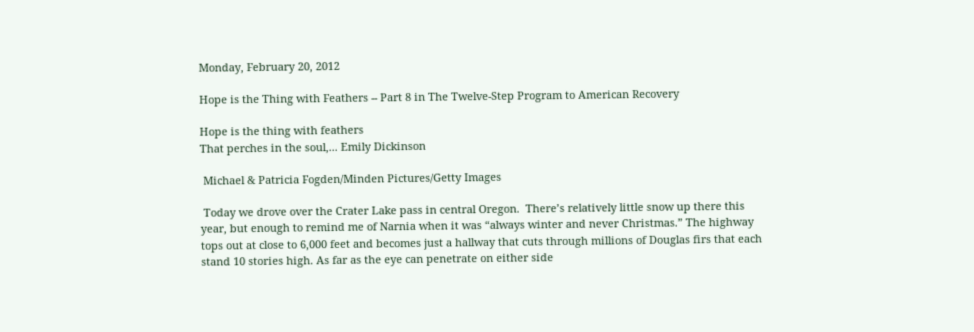Monday, February 20, 2012

Hope is the Thing with Feathers -- Part 8 in The Twelve-Step Program to American Recovery

Hope is the thing with feathers
That perches in the soul,... Emily Dickinson

 Michael & Patricia Fogden/Minden Pictures/Getty Images

 Today we drove over the Crater Lake pass in central Oregon.  There’s relatively little snow up there this year, but enough to remind me of Narnia when it was “always winter and never Christmas.” The highway tops out at close to 6,000 feet and becomes just a hallway that cuts through millions of Douglas firs that each stand 10 stories high. As far as the eye can penetrate on either side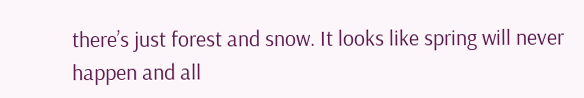there’s just forest and snow. It looks like spring will never happen and all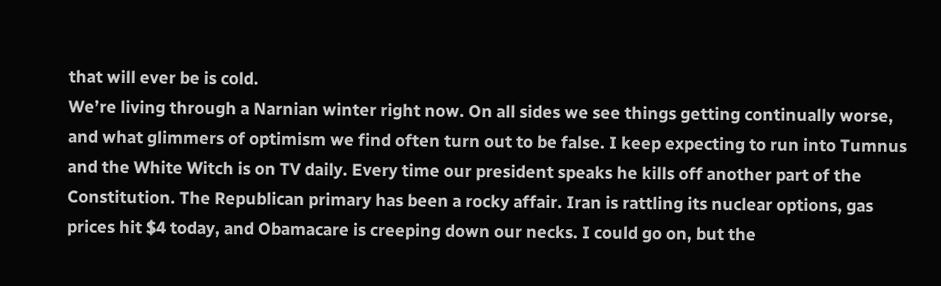that will ever be is cold.
We’re living through a Narnian winter right now. On all sides we see things getting continually worse, and what glimmers of optimism we find often turn out to be false. I keep expecting to run into Tumnus and the White Witch is on TV daily. Every time our president speaks he kills off another part of the Constitution. The Republican primary has been a rocky affair. Iran is rattling its nuclear options, gas prices hit $4 today, and Obamacare is creeping down our necks. I could go on, but the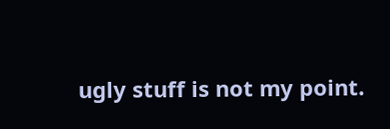ugly stuff is not my point.